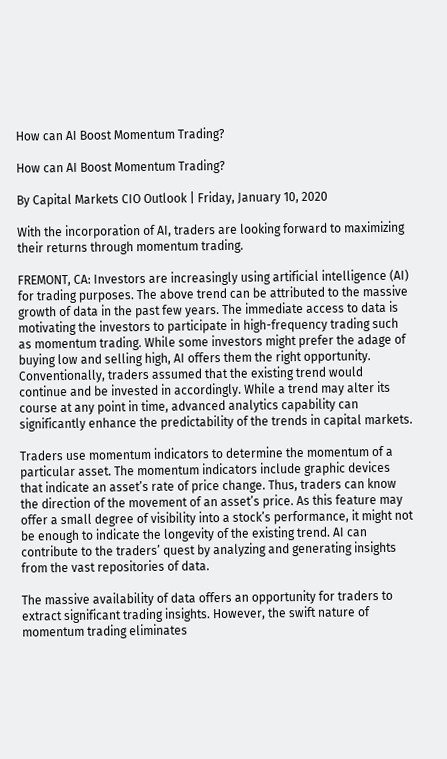How can AI Boost Momentum Trading?

How can AI Boost Momentum Trading?

By Capital Markets CIO Outlook | Friday, January 10, 2020

With the incorporation of AI, traders are looking forward to maximizing their returns through momentum trading.

FREMONT, CA: Investors are increasingly using artificial intelligence (AI) for trading purposes. The above trend can be attributed to the massive growth of data in the past few years. The immediate access to data is motivating the investors to participate in high-frequency trading such as momentum trading. While some investors might prefer the adage of buying low and selling high, AI offers them the right opportunity. Conventionally, traders assumed that the existing trend would continue and be invested in accordingly. While a trend may alter its course at any point in time, advanced analytics capability can significantly enhance the predictability of the trends in capital markets.

Traders use momentum indicators to determine the momentum of a particular asset. The momentum indicators include graphic devices that indicate an asset’s rate of price change. Thus, traders can know the direction of the movement of an asset’s price. As this feature may offer a small degree of visibility into a stock’s performance, it might not be enough to indicate the longevity of the existing trend. AI can contribute to the traders’ quest by analyzing and generating insights from the vast repositories of data.

The massive availability of data offers an opportunity for traders to extract significant trading insights. However, the swift nature of momentum trading eliminates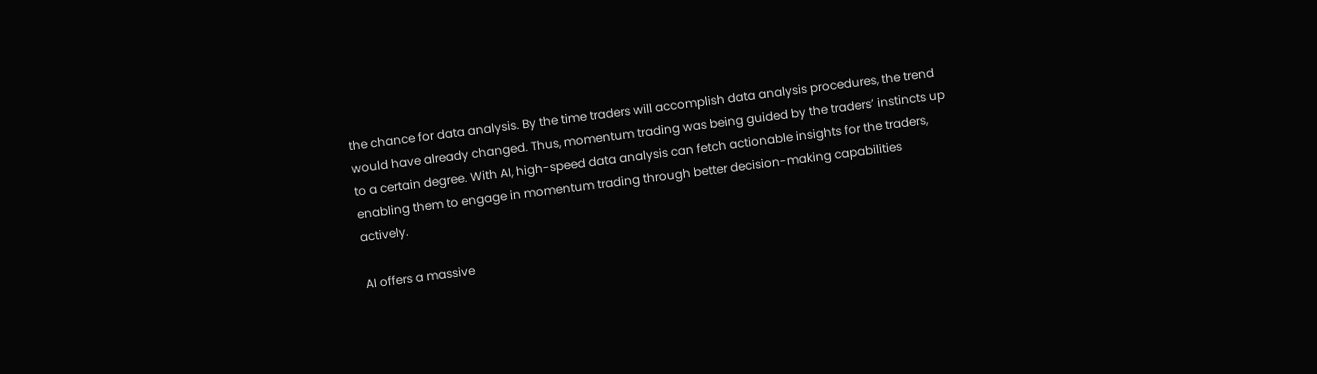the chance for data analysis. By the time traders will accomplish data analysis procedures, the trend would have already changed. Thus, momentum trading was being guided by the traders’ instincts up to a certain degree. With AI, high-speed data analysis can fetch actionable insights for the traders, enabling them to engage in momentum trading through better decision-making capabilities actively.

AI offers a massive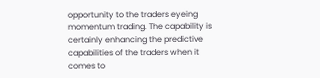opportunity to the traders eyeing momentum trading. The capability is certainly enhancing the predictive capabilities of the traders when it comes to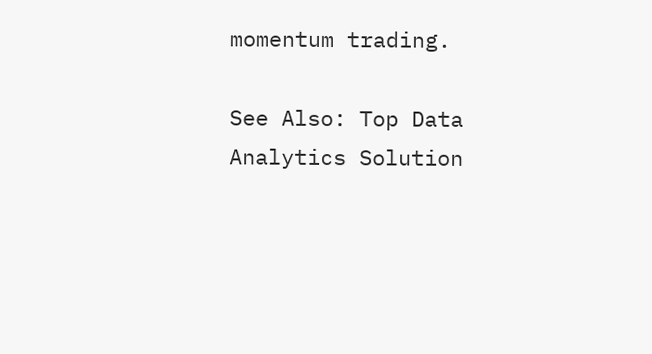momentum trading.

See Also: Top Data Analytics Solution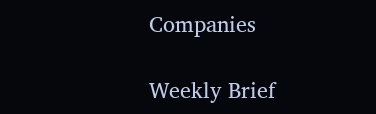Companies

Weekly Brief